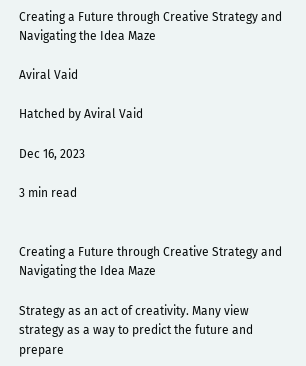Creating a Future through Creative Strategy and Navigating the Idea Maze

Aviral Vaid

Hatched by Aviral Vaid

Dec 16, 2023

3 min read


Creating a Future through Creative Strategy and Navigating the Idea Maze

Strategy as an act of creativity. Many view strategy as a way to predict the future and prepare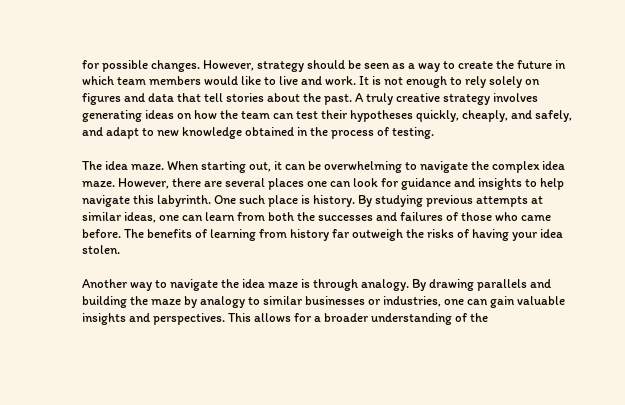for possible changes. However, strategy should be seen as a way to create the future in which team members would like to live and work. It is not enough to rely solely on figures and data that tell stories about the past. A truly creative strategy involves generating ideas on how the team can test their hypotheses quickly, cheaply, and safely, and adapt to new knowledge obtained in the process of testing.

The idea maze. When starting out, it can be overwhelming to navigate the complex idea maze. However, there are several places one can look for guidance and insights to help navigate this labyrinth. One such place is history. By studying previous attempts at similar ideas, one can learn from both the successes and failures of those who came before. The benefits of learning from history far outweigh the risks of having your idea stolen.

Another way to navigate the idea maze is through analogy. By drawing parallels and building the maze by analogy to similar businesses or industries, one can gain valuable insights and perspectives. This allows for a broader understanding of the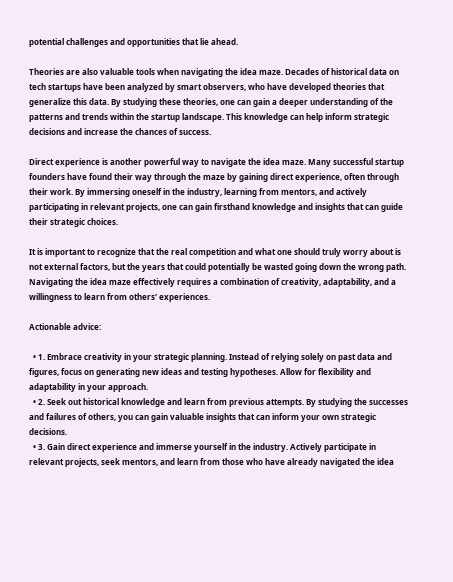potential challenges and opportunities that lie ahead.

Theories are also valuable tools when navigating the idea maze. Decades of historical data on tech startups have been analyzed by smart observers, who have developed theories that generalize this data. By studying these theories, one can gain a deeper understanding of the patterns and trends within the startup landscape. This knowledge can help inform strategic decisions and increase the chances of success.

Direct experience is another powerful way to navigate the idea maze. Many successful startup founders have found their way through the maze by gaining direct experience, often through their work. By immersing oneself in the industry, learning from mentors, and actively participating in relevant projects, one can gain firsthand knowledge and insights that can guide their strategic choices.

It is important to recognize that the real competition and what one should truly worry about is not external factors, but the years that could potentially be wasted going down the wrong path. Navigating the idea maze effectively requires a combination of creativity, adaptability, and a willingness to learn from others' experiences.

Actionable advice:

  • 1. Embrace creativity in your strategic planning. Instead of relying solely on past data and figures, focus on generating new ideas and testing hypotheses. Allow for flexibility and adaptability in your approach.
  • 2. Seek out historical knowledge and learn from previous attempts. By studying the successes and failures of others, you can gain valuable insights that can inform your own strategic decisions.
  • 3. Gain direct experience and immerse yourself in the industry. Actively participate in relevant projects, seek mentors, and learn from those who have already navigated the idea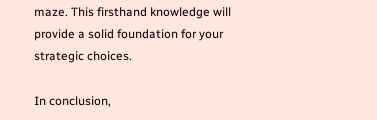maze. This firsthand knowledge will provide a solid foundation for your strategic choices.

In conclusion,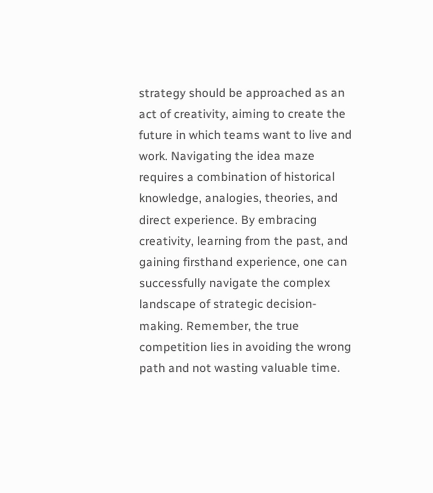strategy should be approached as an act of creativity, aiming to create the future in which teams want to live and work. Navigating the idea maze requires a combination of historical knowledge, analogies, theories, and direct experience. By embracing creativity, learning from the past, and gaining firsthand experience, one can successfully navigate the complex landscape of strategic decision-making. Remember, the true competition lies in avoiding the wrong path and not wasting valuable time.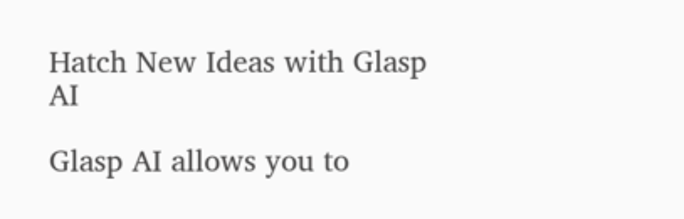Hatch New Ideas with Glasp AI

Glasp AI allows you to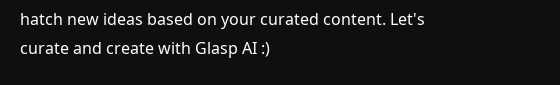hatch new ideas based on your curated content. Let's curate and create with Glasp AI :)